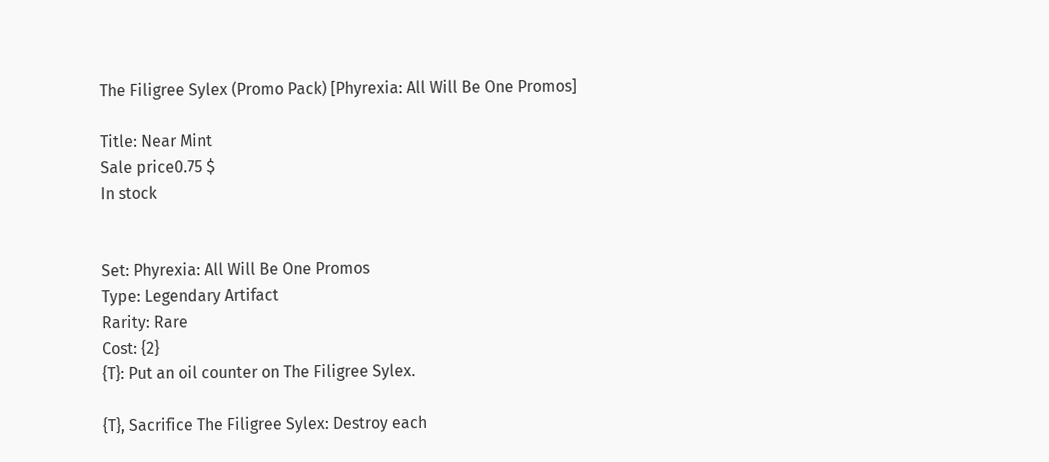The Filigree Sylex (Promo Pack) [Phyrexia: All Will Be One Promos]

Title: Near Mint
Sale price0.75 $
In stock


Set: Phyrexia: All Will Be One Promos
Type: Legendary Artifact
Rarity: Rare
Cost: {2}
{T}: Put an oil counter on The Filigree Sylex.

{T}, Sacrifice The Filigree Sylex: Destroy each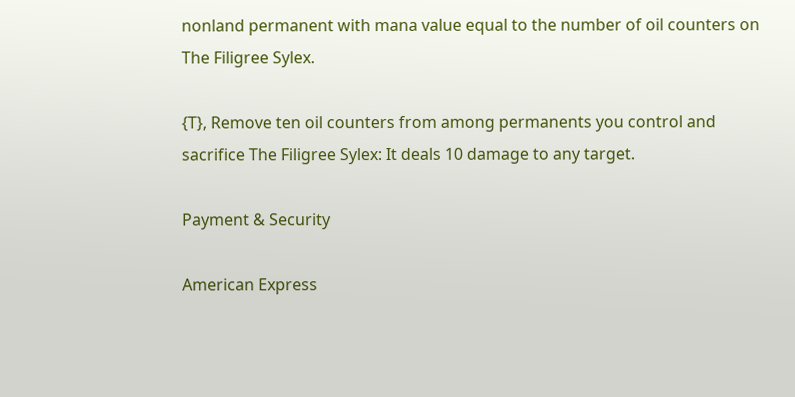nonland permanent with mana value equal to the number of oil counters on The Filigree Sylex.

{T}, Remove ten oil counters from among permanents you control and sacrifice The Filigree Sylex: It deals 10 damage to any target.

Payment & Security

American Express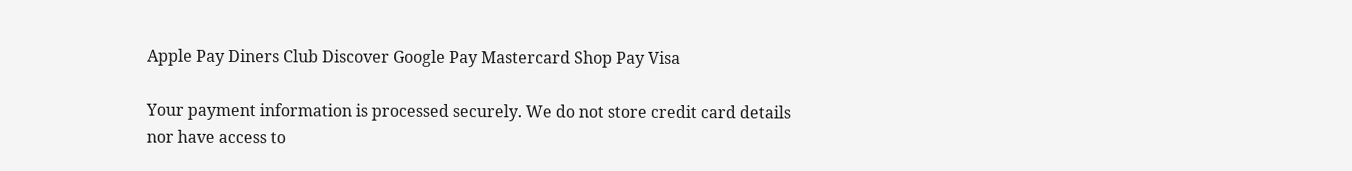Apple Pay Diners Club Discover Google Pay Mastercard Shop Pay Visa

Your payment information is processed securely. We do not store credit card details nor have access to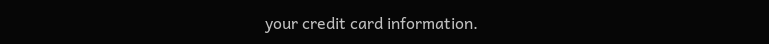your credit card information.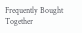Frequently Bought Together